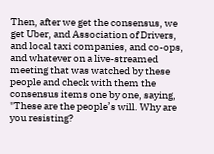Then, after we get the consensus, we get Uber, and Association of Drivers, and local taxi companies, and co-ops, and whatever on a live-streamed meeting that was watched by these people and check with them the consensus items one by one, saying, "These are the people’s will. Why are you resisting?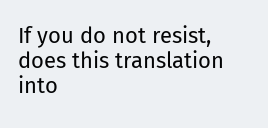If you do not resist, does this translation into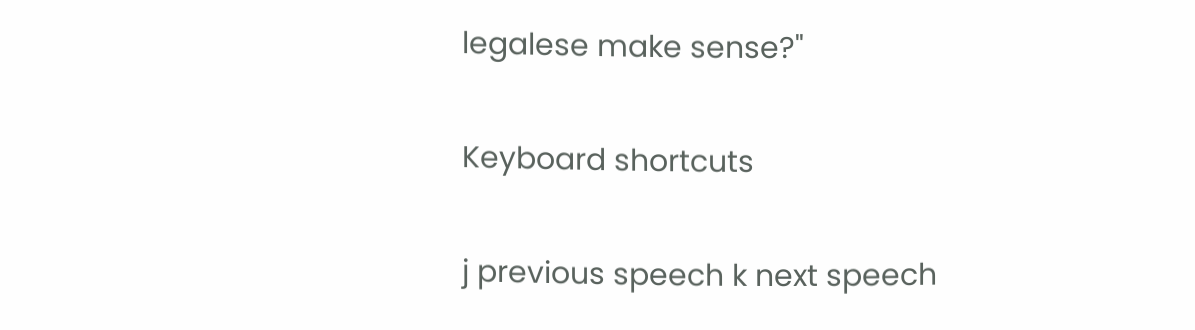legalese make sense?"

Keyboard shortcuts

j previous speech k next speech